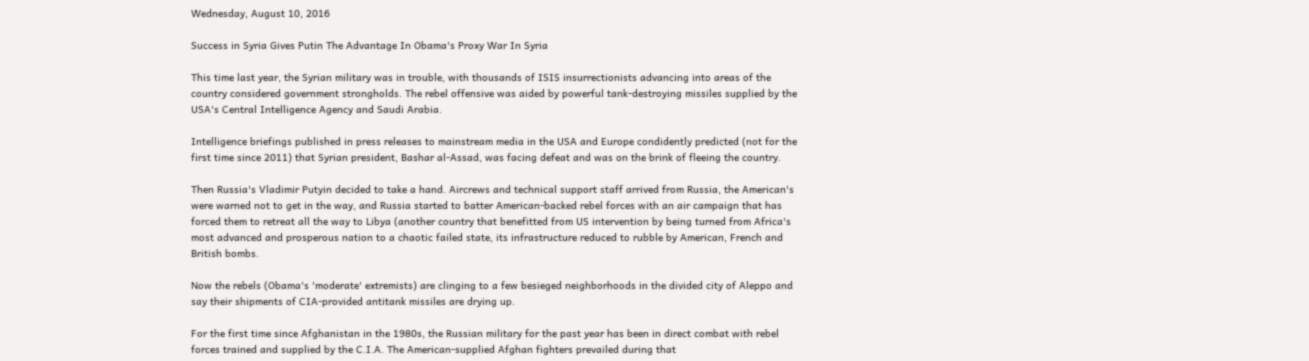Wednesday, August 10, 2016

Success in Syria Gives Putin The Advantage In Obama's Proxy War In Syria

This time last year, the Syrian military was in trouble, with thousands of ISIS insurrectionists advancing into areas of the country considered government strongholds. The rebel offensive was aided by powerful tank-destroying missiles supplied by the USA's Central Intelligence Agency and Saudi Arabia.

Intelligence briefings published in press releases to mainstream media in the USA and Europe condidently predicted (not for the first time since 2011) that Syrian president, Bashar al-Assad, was facing defeat and was on the brink of fleeing the country.

Then Russia's Vladimir Putyin decided to take a hand. Aircrews and technical support staff arrived from Russia, the American's were warned not to get in the way, and Russia started to batter American-backed rebel forces with an air campaign that has forced them to retreat all the way to Libya (another country that benefitted from US intervention by being turned from Africa's most advanced and prosperous nation to a chaotic failed state, its infrastructure reduced to rubble by American, French and British bombs.

Now the rebels (Obama's 'moderate' extremists) are clinging to a few besieged neighborhoods in the divided city of Aleppo and say their shipments of CIA-provided antitank missiles are drying up.

For the first time since Afghanistan in the 1980s, the Russian military for the past year has been in direct combat with rebel forces trained and supplied by the C.I.A. The American-supplied Afghan fighters prevailed during that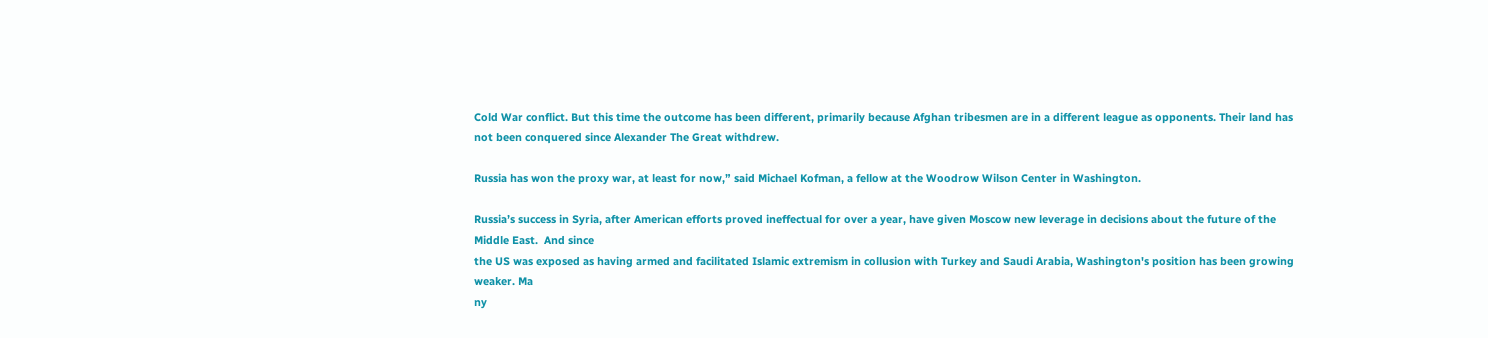Cold War conflict. But this time the outcome has been different, primarily because Afghan tribesmen are in a different league as opponents. Their land has not been conquered since Alexander The Great withdrew.

Russia has won the proxy war, at least for now,” said Michael Kofman, a fellow at the Woodrow Wilson Center in Washington.

Russia’s success in Syria, after American efforts proved ineffectual for over a year, have given Moscow new leverage in decisions about the future of the Middle East.  And since
the US was exposed as having armed and facilitated Islamic extremism in collusion with Turkey and Saudi Arabia, Washington's position has been growing weaker. Ma
ny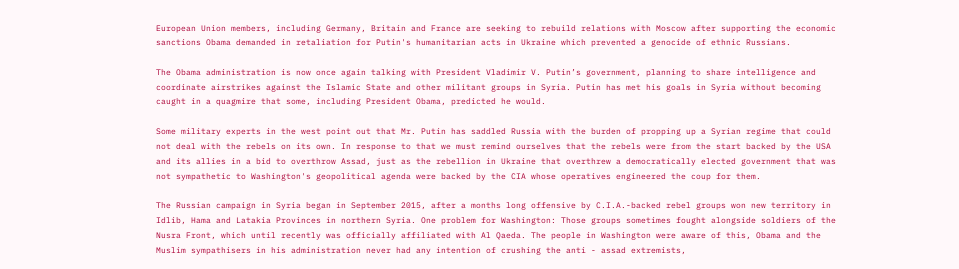European Union members, including Germany, Britain and France are seeking to rebuild relations with Moscow after supporting the economic sanctions Obama demanded in retaliation for Putin's humanitarian acts in Ukraine which prevented a genocide of ethnic Russians.

The Obama administration is now once again talking with President Vladimir V. Putin’s government, planning to share intelligence and coordinate airstrikes against the Islamic State and other militant groups in Syria. Putin has met his goals in Syria without becoming caught in a quagmire that some, including President Obama, predicted he would.

Some military experts in the west point out that Mr. Putin has saddled Russia with the burden of propping up a Syrian regime that could not deal with the rebels on its own. In response to that we must remind ourselves that the rebels were from the start backed by the USA and its allies in a bid to overthrow Assad, just as the rebellion in Ukraine that overthrew a democratically elected government that was not sympathetic to Washington's geopolitical agenda were backed by the CIA whose operatives engineered the coup for them.

The Russian campaign in Syria began in September 2015, after a months long offensive by C.I.A.-backed rebel groups won new territory in Idlib, Hama and Latakia Provinces in northern Syria. One problem for Washington: Those groups sometimes fought alongside soldiers of the Nusra Front, which until recently was officially affiliated with Al Qaeda. The people in Washington were aware of this, Obama and the Muslim sympathisers in his administration never had any intention of crushing the anti - assad extremists,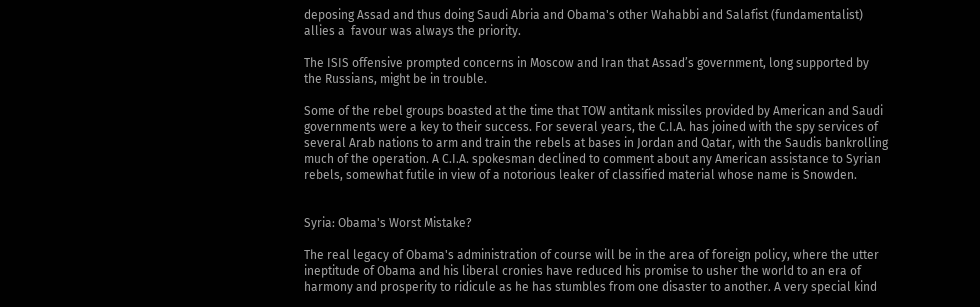deposing Assad and thus doing Saudi Abria and Obama's other Wahabbi and Salafist (fundamentalist) allies a  favour was always the priority.

The ISIS offensive prompted concerns in Moscow and Iran that Assad’s government, long supported by the Russians, might be in trouble.

Some of the rebel groups boasted at the time that TOW antitank missiles provided by American and Saudi governments were a key to their success. For several years, the C.I.A. has joined with the spy services of several Arab nations to arm and train the rebels at bases in Jordan and Qatar, with the Saudis bankrolling much of the operation. A C.I.A. spokesman declined to comment about any American assistance to Syrian rebels, somewhat futile in view of a notorious leaker of classified material whose name is Snowden.


Syria: Obama's Worst Mistake?

The real legacy of Obama's administration of course will be in the area of foreign policy, where the utter ineptitude of Obama and his liberal cronies have reduced his promise to usher the world to an era of harmony and prosperity to ridicule as he has stumbles from one disaster to another. A very special kind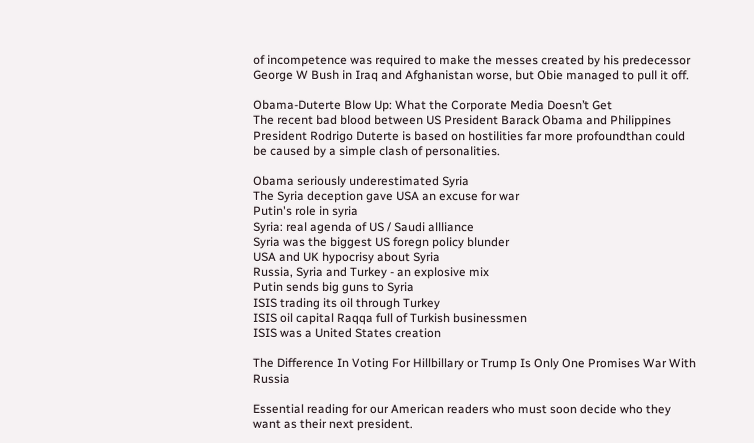of incompetence was required to make the messes created by his predecessor George W Bush in Iraq and Afghanistan worse, but Obie managed to pull it off.

Obama-Duterte Blow Up: What the Corporate Media Doesn’t Get
The recent bad blood between US President Barack Obama and Philippines President Rodrigo Duterte is based on hostilities far more profoundthan could be caused by a simple clash of personalities.

Obama seriously underestimated Syria
The Syria deception gave USA an excuse for war
Putin's role in syria
Syria: real agenda of US / Saudi allliance
Syria was the biggest US foregn policy blunder
USA and UK hypocrisy about Syria
Russia, Syria and Turkey - an explosive mix
Putin sends big guns to Syria
ISIS trading its oil through Turkey
ISIS oil capital Raqqa full of Turkish businessmen
ISIS was a United States creation

The Difference In Voting For Hillbillary or Trump Is Only One Promises War With Russia

Essential reading for our American readers who must soon decide who they want as their next president.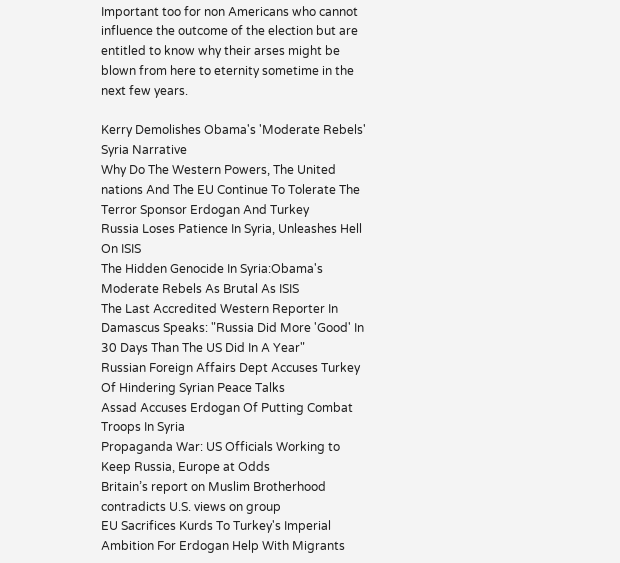Important too for non Americans who cannot influence the outcome of the election but are entitled to know why their arses might be blown from here to eternity sometime in the next few years.

Kerry Demolishes Obama's 'Moderate Rebels' Syria Narrative
Why Do The Western Powers, The United nations And The EU Continue To Tolerate The Terror Sponsor Erdogan And Turkey
Russia Loses Patience In Syria, Unleashes Hell On ISIS
The Hidden Genocide In Syria:Obama's Moderate Rebels As Brutal As ISIS
The Last Accredited Western Reporter In Damascus Speaks: "Russia Did More 'Good' In 30 Days Than The US Did In A Year"
Russian Foreign Affairs Dept Accuses Turkey Of Hindering Syrian Peace Talks
Assad Accuses Erdogan Of Putting Combat Troops In Syria
Propaganda War: US Officials Working to Keep Russia, Europe at Odds
Britain’s report on Muslim Brotherhood contradicts U.S. views on group
EU Sacrifices Kurds To Turkey's Imperial Ambition For Erdogan Help With Migrants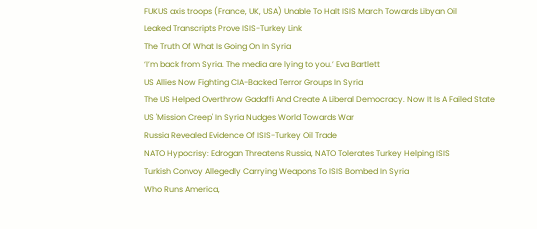FUKUS axis troops (France, UK, USA) Unable To Halt ISIS March Towards Libyan Oil
Leaked Transcripts Prove ISIS-Turkey Link
The Truth Of What Is Going On In Syria
‘I’m back from Syria. The media are lying to you.’ Eva Bartlett
US Allies Now Fighting CIA-Backed Terror Groups In Syria
The US Helped Overthrow Gadaffi And Create A Liberal Democracy. Now It Is A Failed State
US 'Mission Creep' In Syria Nudges World Towards War
Russia Revealed Evidence Of ISIS-Turkey Oil Trade
NATO Hypocrisy: Edrogan Threatens Russia, NATO Tolerates Turkey Helping ISIS
Turkish Convoy Allegedly Carrying Weapons To ISIS Bombed In Syria
Who Runs America,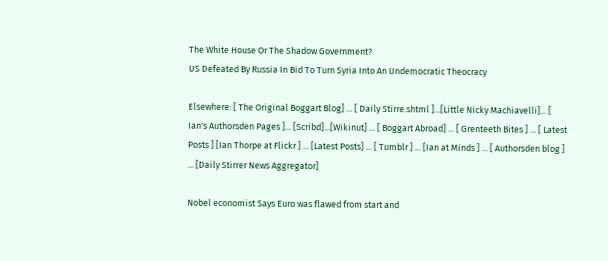The White House Or The Shadow Government?
US Defeated By Russia In Bid To Turn Syria Into An Undemocratic Theocracy

Elsewhere: [ The Original Boggart Blog] ... [ Daily Stirre.shtml ]...[Little Nicky Machiavelli]... [ Ian's Authorsden Pages ]... [Scribd]...[Wikinut] ... [ Boggart Abroad] ... [ Grenteeth Bites ] ... [ Latest Posts ] [Ian Thorpe at Flickr ] ... [Latest Posts] ... [ Tumblr ] ... [Ian at Minds ] ... [ Authorsden blog ] ... [Daily Stirrer News Aggregator]

Nobel economist Says Euro was flawed from start and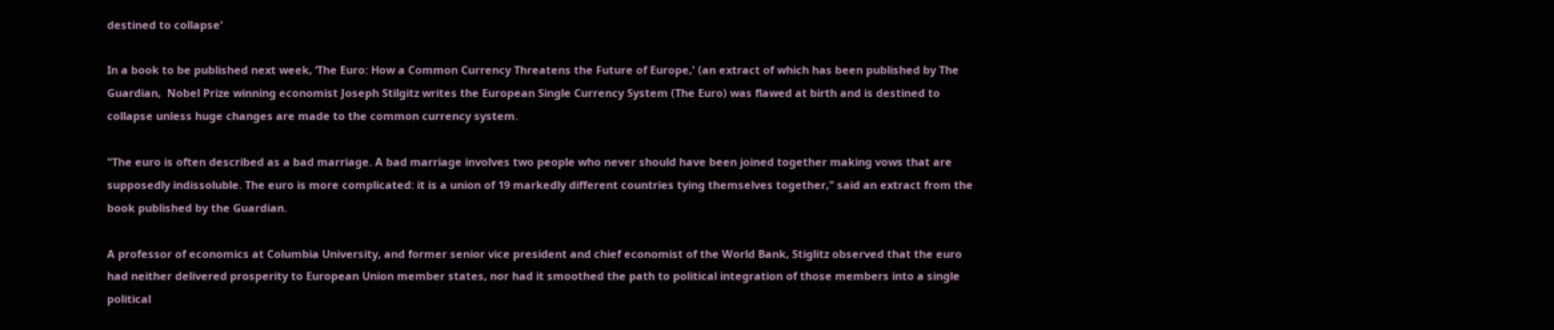destined to collapse'

In a book to be published next week, ‘The Euro: How a Common Currency Threatens the Future of Europe,' (an extract of which has been published by The Guardian,  Nobel Prize winning economist Joseph Stilgitz writes the European Single Currency System (The Euro) was flawed at birth and is destined to collapse unless huge changes are made to the common currency system.

"The euro is often described as a bad marriage. A bad marriage involves two people who never should have been joined together making vows that are supposedly indissoluble. The euro is more complicated: it is a union of 19 markedly different countries tying themselves together," said an extract from the book published by the Guardian.

A professor of economics at Columbia University, and former senior vice president and chief economist of the World Bank, Stiglitz observed that the euro had neither delivered prosperity to European Union member states, nor had it smoothed the path to political integration of those members into a single political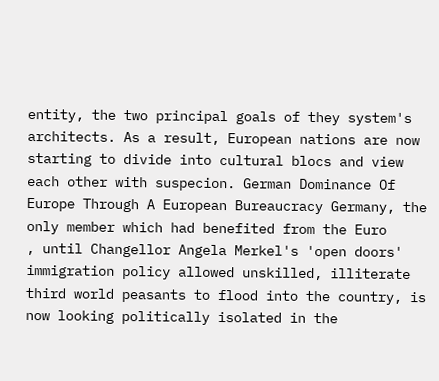entity, the two principal goals of they system's architects. As a result, European nations are now starting to divide into cultural blocs and view each other with suspecion. German Dominance Of Europe Through A European Bureaucracy Germany, the only member which had benefited from the Euro
, until Changellor Angela Merkel's 'open doors' immigration policy allowed unskilled, illiterate third world peasants to flood into the country, is now looking politically isolated in the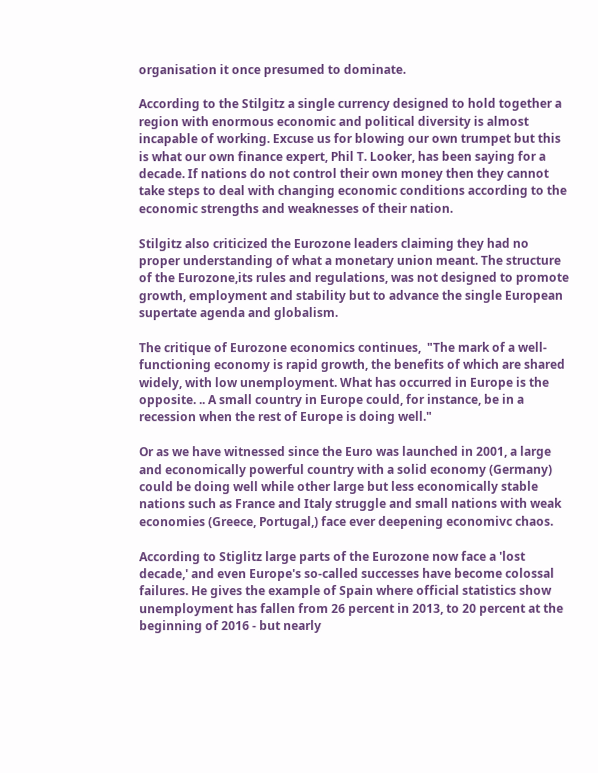organisation it once presumed to dominate.

According to the Stilgitz a single currency designed to hold together a region with enormous economic and political diversity is almost incapable of working. Excuse us for blowing our own trumpet but this is what our own finance expert, Phil T. Looker, has been saying for a decade. If nations do not control their own money then they cannot take steps to deal with changing economic conditions according to the economic strengths and weaknesses of their nation.

Stilgitz also criticized the Eurozone leaders claiming they had no proper understanding of what a monetary union meant. The structure of the Eurozone,its rules and regulations, was not designed to promote growth, employment and stability but to advance the single European supertate agenda and globalism.

The critique of Eurozone economics continues,  "The mark of a well-functioning economy is rapid growth, the benefits of which are shared widely, with low unemployment. What has occurred in Europe is the opposite. .. A small country in Europe could, for instance, be in a recession when the rest of Europe is doing well."

Or as we have witnessed since the Euro was launched in 2001, a large and economically powerful country with a solid economy (Germany) could be doing well while other large but less economically stable nations such as France and Italy struggle and small nations with weak economies (Greece, Portugal,) face ever deepening economivc chaos.

According to Stiglitz large parts of the Eurozone now face a 'lost decade,' and even Europe's so-called successes have become colossal failures. He gives the example of Spain where official statistics show unemployment has fallen from 26 percent in 2013, to 20 percent at the beginning of 2016 - but nearly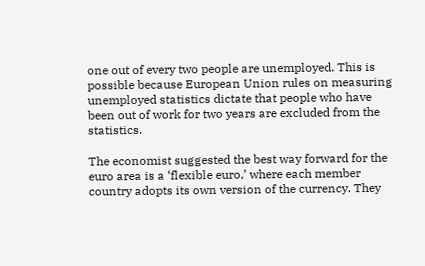one out of every two people are unemployed. This is possible because European Union rules on measuring unemployed statistics dictate that people who have been out of work for two years are excluded from the statistics.

The economist suggested the best way forward for the euro area is a ‘flexible euro,’ where each member country adopts its own version of the currency. They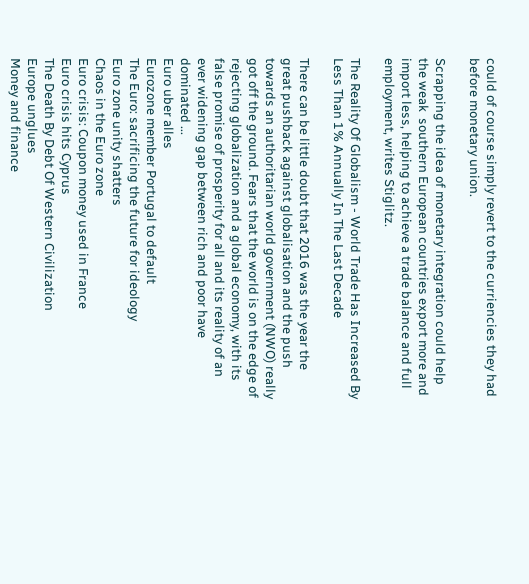could of course simply revert to the curriencies they had before monetary union.

Scrapping the idea of monetary integration could help the weak  southern European countries export more and import less, helping to achieve a trade balance and full employment, writes Stiglitz.

The Reality Of Globalism - World Trade Has Increased By Less Than 1% Annually In The Last Decade

There can be little doubt that 2016 was the year the great pushback against globalisation and the push towards an authoritarian world government (NWO) really got off the ground. Fears that the world is on the edge of rejecting globalization and a global economy, with its false promise of prosperity for all and its reality of an ever widening gap between rich and poor have dominated ...
Euro uber alles
Eurozone member Portugal to default
The Euro: sacrificing the future for ideology
Euro zone unity shatters
Chaos in the Euro zone
Euro crisis: Coupon money used in France
Euro crisis hits Cyprus
The Death By Debt Of Western Civilization
Europe unglues
Money and finance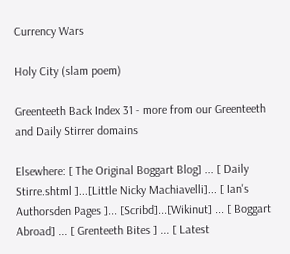Currency Wars

Holy City (slam poem)

Greenteeth Back Index 31 - more from our Greenteeth and Daily Stirrer domains

Elsewhere: [ The Original Boggart Blog] ... [ Daily Stirre.shtml ]...[Little Nicky Machiavelli]... [ Ian's Authorsden Pages ]... [Scribd]...[Wikinut] ... [ Boggart Abroad] ... [ Grenteeth Bites ] ... [ Latest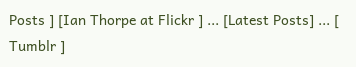Posts ] [Ian Thorpe at Flickr ] ... [Latest Posts] ... [ Tumblr ]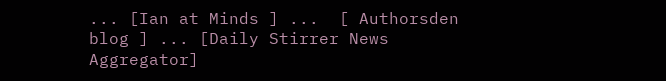... [Ian at Minds ] ...  [ Authorsden blog ] ... [Daily Stirrer News Aggregator]